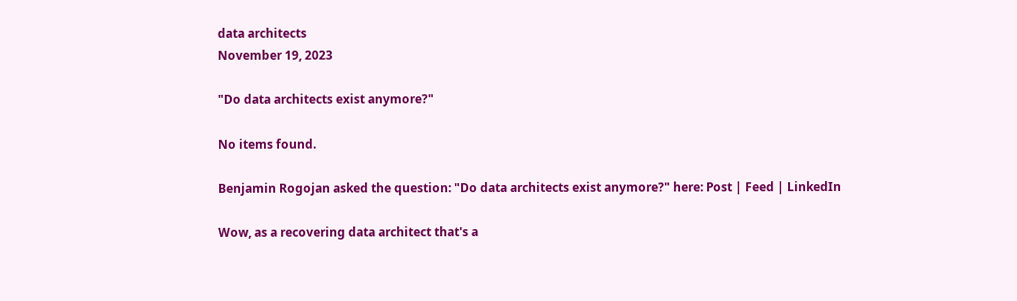data architects
November 19, 2023

"Do data architects exist anymore?"

No items found.

Benjamin Rogojan asked the question: "Do data architects exist anymore?" here: Post | Feed | LinkedIn

Wow, as a recovering data architect that's a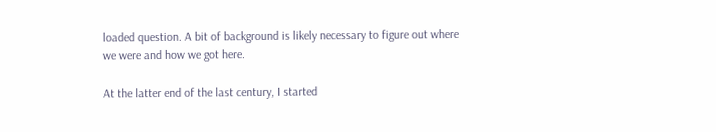loaded question. A bit of background is likely necessary to figure out where we were and how we got here.

At the latter end of the last century, I started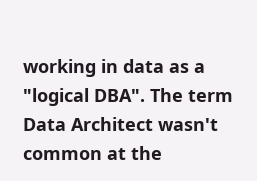working in data as a "logical DBA". The term Data Architect wasn't common at the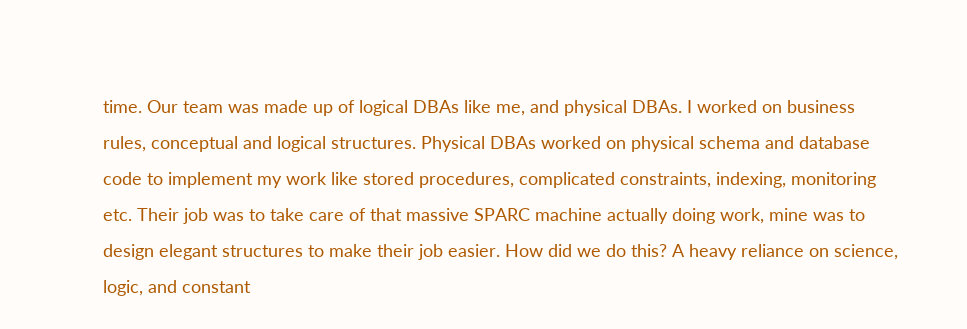time. Our team was made up of logical DBAs like me, and physical DBAs. I worked on business rules, conceptual and logical structures. Physical DBAs worked on physical schema and database code to implement my work like stored procedures, complicated constraints, indexing, monitoring etc. Their job was to take care of that massive SPARC machine actually doing work, mine was to design elegant structures to make their job easier. How did we do this? A heavy reliance on science, logic, and constant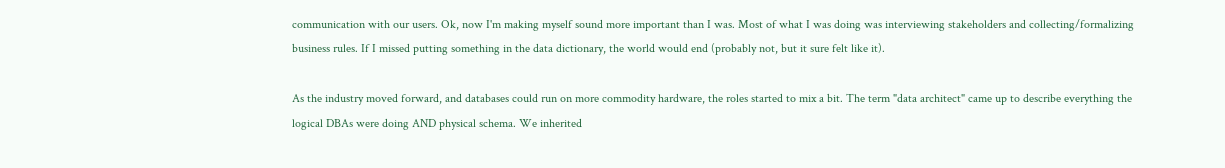communication with our users. Ok, now I'm making myself sound more important than I was. Most of what I was doing was interviewing stakeholders and collecting/formalizing business rules. If I missed putting something in the data dictionary, the world would end (probably not, but it sure felt like it).

As the industry moved forward, and databases could run on more commodity hardware, the roles started to mix a bit. The term "data architect" came up to describe everything the logical DBAs were doing AND physical schema. We inherited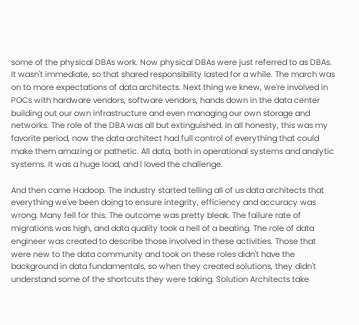some of the physical DBAs work. Now physical DBAs were just referred to as DBAs. It wasn't immediate, so that shared responsibility lasted for a while. The march was on to more expectations of data architects. Next thing we knew, we're involved in POCs with hardware vendors, software vendors, hands down in the data center building out our own infrastructure and even managing our own storage and networks. The role of the DBA was all but extinguished. In all honesty, this was my favorite period, now the data architect had full control of everything that could make them amazing or pathetic. All data, both in operational systems and analytic systems. It was a huge load, and I loved the challenge.

And then came Hadoop. The industry started telling all of us data architects that everything we've been doing to ensure integrity, efficiency and accuracy was wrong. Many fell for this. The outcome was pretty bleak. The failure rate of migrations was high, and data quality took a hell of a beating. The role of data engineer was created to describe those involved in these activities. Those that were new to the data community and took on these roles didn't have the background in data fundamentals, so when they created solutions, they didn't understand some of the shortcuts they were taking. Solution Architects take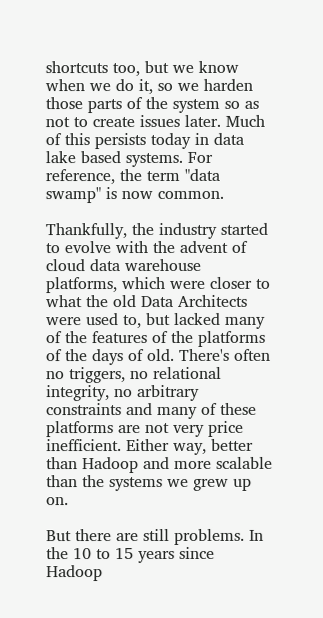shortcuts too, but we know when we do it, so we harden those parts of the system so as not to create issues later. Much of this persists today in data lake based systems. For reference, the term "data swamp" is now common.

Thankfully, the industry started to evolve with the advent of cloud data warehouse platforms, which were closer to what the old Data Architects were used to, but lacked many of the features of the platforms of the days of old. There's often no triggers, no relational integrity, no arbitrary constraints and many of these platforms are not very price inefficient. Either way, better than Hadoop and more scalable than the systems we grew up on.

But there are still problems. In the 10 to 15 years since Hadoop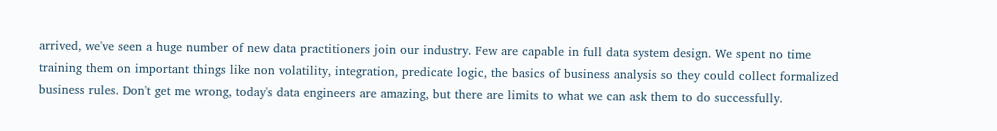arrived, we've seen a huge number of new data practitioners join our industry. Few are capable in full data system design. We spent no time training them on important things like non volatility, integration, predicate logic, the basics of business analysis so they could collect formalized business rules. Don't get me wrong, today's data engineers are amazing, but there are limits to what we can ask them to do successfully.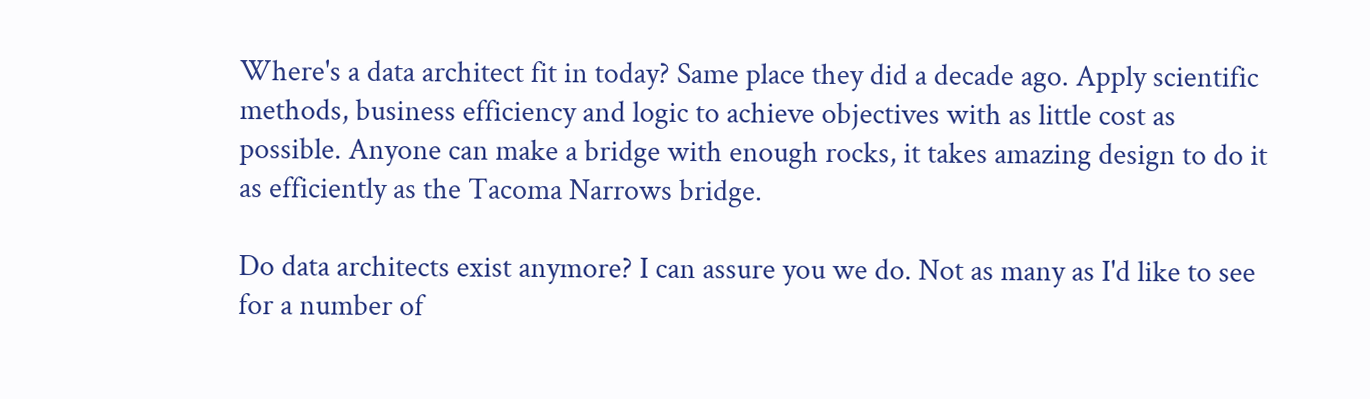Where's a data architect fit in today? Same place they did a decade ago. Apply scientific methods, business efficiency and logic to achieve objectives with as little cost as possible. Anyone can make a bridge with enough rocks, it takes amazing design to do it as efficiently as the Tacoma Narrows bridge.

Do data architects exist anymore? I can assure you we do. Not as many as I'd like to see for a number of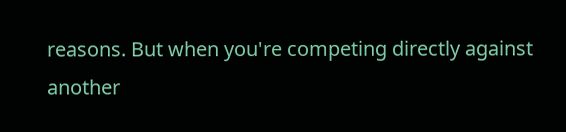reasons. But when you're competing directly against another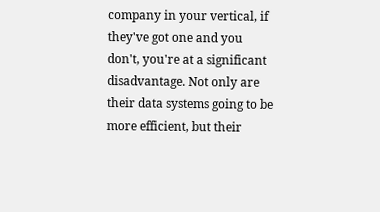company in your vertical, if they've got one and you don't, you're at a significant disadvantage. Not only are their data systems going to be more efficient, but their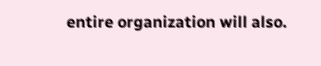entire organization will also.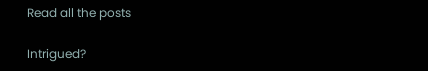Read all the posts

Intrigued?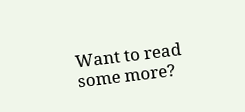Want to read some more?